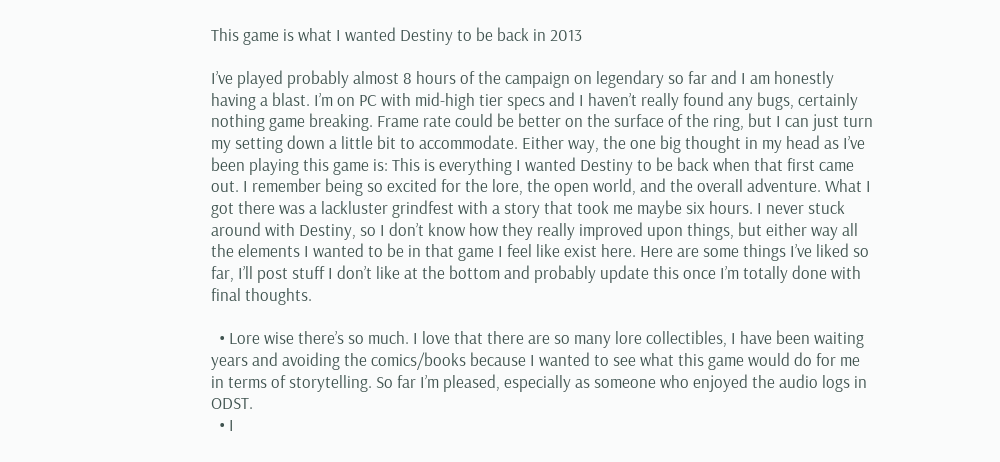This game is what I wanted Destiny to be back in 2013

I’ve played probably almost 8 hours of the campaign on legendary so far and I am honestly having a blast. I’m on PC with mid-high tier specs and I haven’t really found any bugs, certainly nothing game breaking. Frame rate could be better on the surface of the ring, but I can just turn my setting down a little bit to accommodate. Either way, the one big thought in my head as I’ve been playing this game is: This is everything I wanted Destiny to be back when that first came out. I remember being so excited for the lore, the open world, and the overall adventure. What I got there was a lackluster grindfest with a story that took me maybe six hours. I never stuck around with Destiny, so I don’t know how they really improved upon things, but either way all the elements I wanted to be in that game I feel like exist here. Here are some things I’ve liked so far, I’ll post stuff I don’t like at the bottom and probably update this once I’m totally done with final thoughts.

  • Lore wise there’s so much. I love that there are so many lore collectibles, I have been waiting years and avoiding the comics/books because I wanted to see what this game would do for me in terms of storytelling. So far I’m pleased, especially as someone who enjoyed the audio logs in ODST.
  • I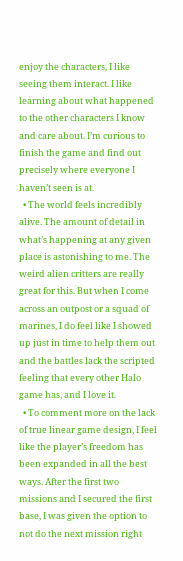enjoy the characters, I like seeing them interact. I like learning about what happened to the other characters I know and care about. I’m curious to finish the game and find out precisely where everyone I haven’t seen is at.
  • The world feels incredibly alive. The amount of detail in what’s happening at any given place is astonishing to me. The weird alien critters are really great for this. But when I come across an outpost or a squad of marines, I do feel like I showed up just in time to help them out and the battles lack the scripted feeling that every other Halo game has, and I love it.
  • To comment more on the lack of true linear game design, I feel like the player’s freedom has been expanded in all the best ways. After the first two missions and I secured the first base, I was given the option to not do the next mission right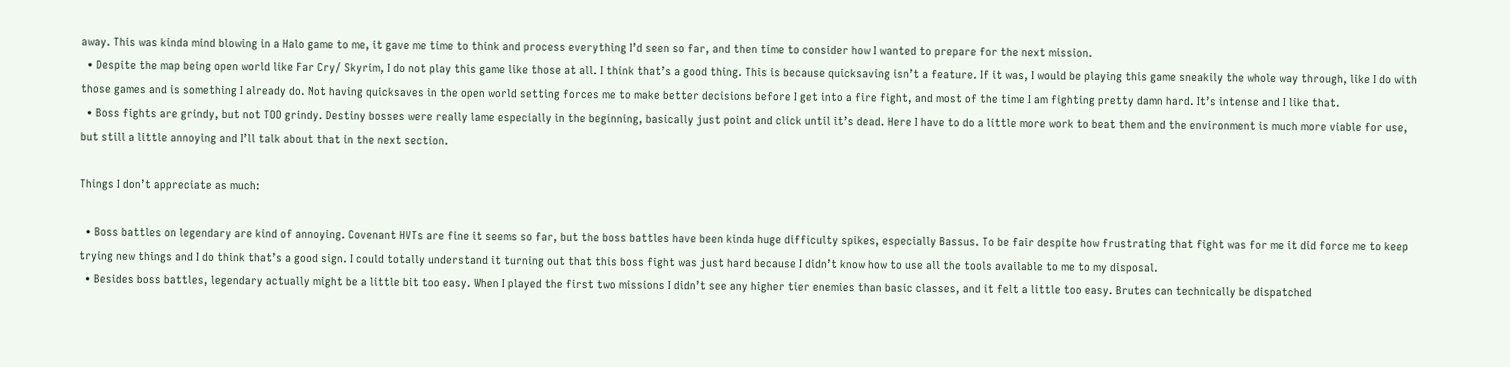away. This was kinda mind blowing in a Halo game to me, it gave me time to think and process everything I’d seen so far, and then time to consider how I wanted to prepare for the next mission.
  • Despite the map being open world like Far Cry/ Skyrim, I do not play this game like those at all. I think that’s a good thing. This is because quicksaving isn’t a feature. If it was, I would be playing this game sneakily the whole way through, like I do with those games and is something I already do. Not having quicksaves in the open world setting forces me to make better decisions before I get into a fire fight, and most of the time I am fighting pretty damn hard. It’s intense and I like that.
  • Boss fights are grindy, but not TOO grindy. Destiny bosses were really lame especially in the beginning, basically just point and click until it’s dead. Here I have to do a little more work to beat them and the environment is much more viable for use, but still a little annoying and I’ll talk about that in the next section.

Things I don’t appreciate as much:

  • Boss battles on legendary are kind of annoying. Covenant HVTs are fine it seems so far, but the boss battles have been kinda huge difficulty spikes, especially Bassus. To be fair despite how frustrating that fight was for me it did force me to keep trying new things and I do think that’s a good sign. I could totally understand it turning out that this boss fight was just hard because I didn’t know how to use all the tools available to me to my disposal.
  • Besides boss battles, legendary actually might be a little bit too easy. When I played the first two missions I didn’t see any higher tier enemies than basic classes, and it felt a little too easy. Brutes can technically be dispatched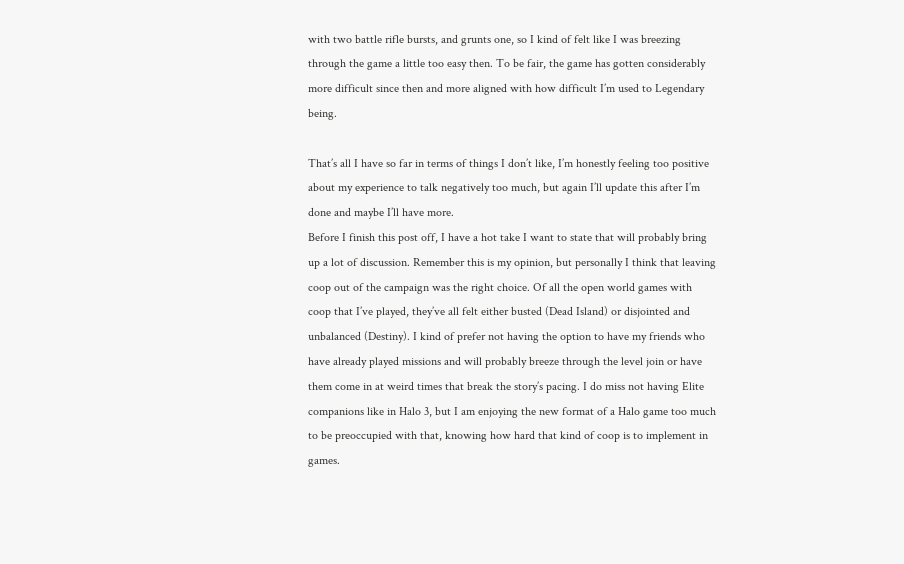with two battle rifle bursts, and grunts one, so I kind of felt like I was breezing through the game a little too easy then. To be fair, the game has gotten considerably more difficult since then and more aligned with how difficult I’m used to Legendary being.

That’s all I have so far in terms of things I don’t like, I’m honestly feeling too positive about my experience to talk negatively too much, but again I’ll update this after I’m done and maybe I’ll have more.
Before I finish this post off, I have a hot take I want to state that will probably bring up a lot of discussion. Remember this is my opinion, but personally I think that leaving coop out of the campaign was the right choice. Of all the open world games with coop that I’ve played, they’ve all felt either busted (Dead Island) or disjointed and unbalanced (Destiny). I kind of prefer not having the option to have my friends who have already played missions and will probably breeze through the level join or have them come in at weird times that break the story’s pacing. I do miss not having Elite companions like in Halo 3, but I am enjoying the new format of a Halo game too much to be preoccupied with that, knowing how hard that kind of coop is to implement in games.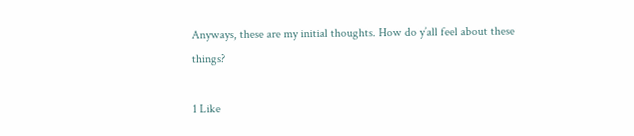Anyways, these are my initial thoughts. How do y’all feel about these things?

1 Like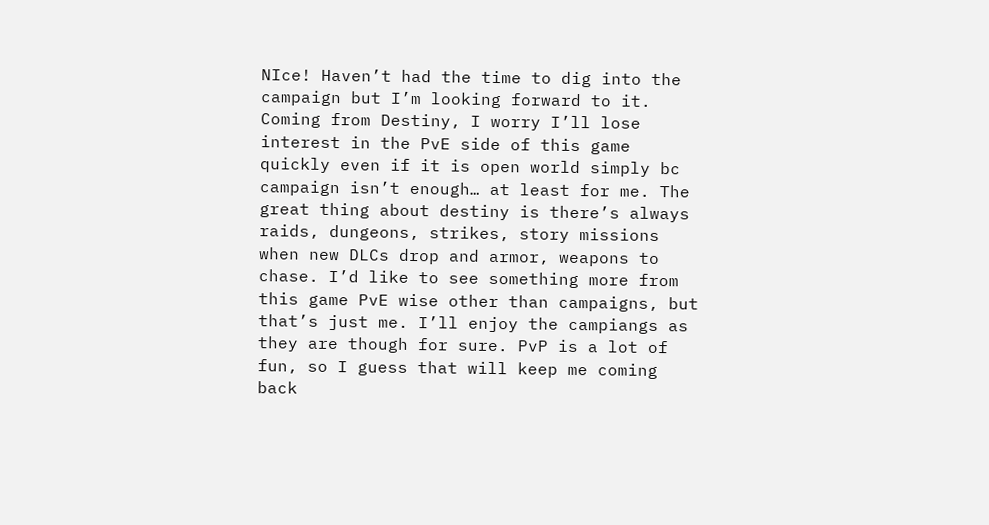NIce! Haven’t had the time to dig into the campaign but I’m looking forward to it. Coming from Destiny, I worry I’ll lose interest in the PvE side of this game quickly even if it is open world simply bc campaign isn’t enough… at least for me. The great thing about destiny is there’s always raids, dungeons, strikes, story missions when new DLCs drop and armor, weapons to chase. I’d like to see something more from this game PvE wise other than campaigns, but that’s just me. I’ll enjoy the campiangs as they are though for sure. PvP is a lot of fun, so I guess that will keep me coming back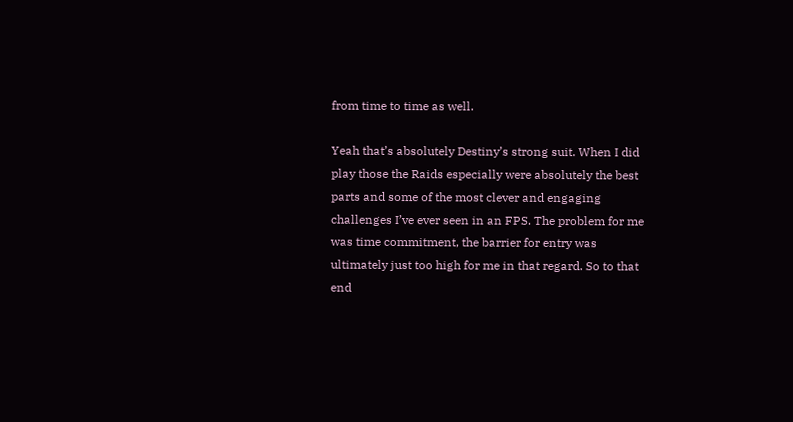from time to time as well.

Yeah that’s absolutely Destiny’s strong suit. When I did play those the Raids especially were absolutely the best parts and some of the most clever and engaging challenges I’ve ever seen in an FPS. The problem for me was time commitment, the barrier for entry was ultimately just too high for me in that regard. So to that end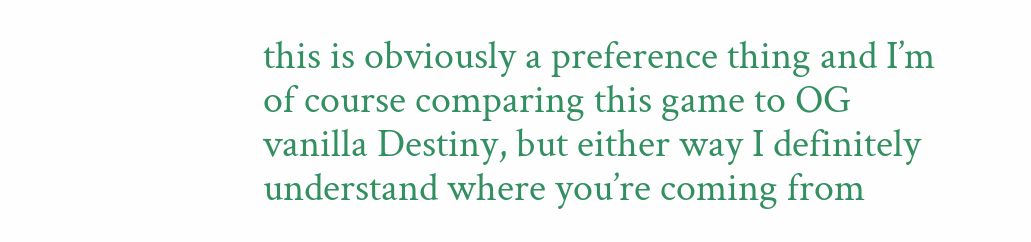this is obviously a preference thing and I’m of course comparing this game to OG vanilla Destiny, but either way I definitely understand where you’re coming from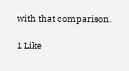with that comparison.

1 Like